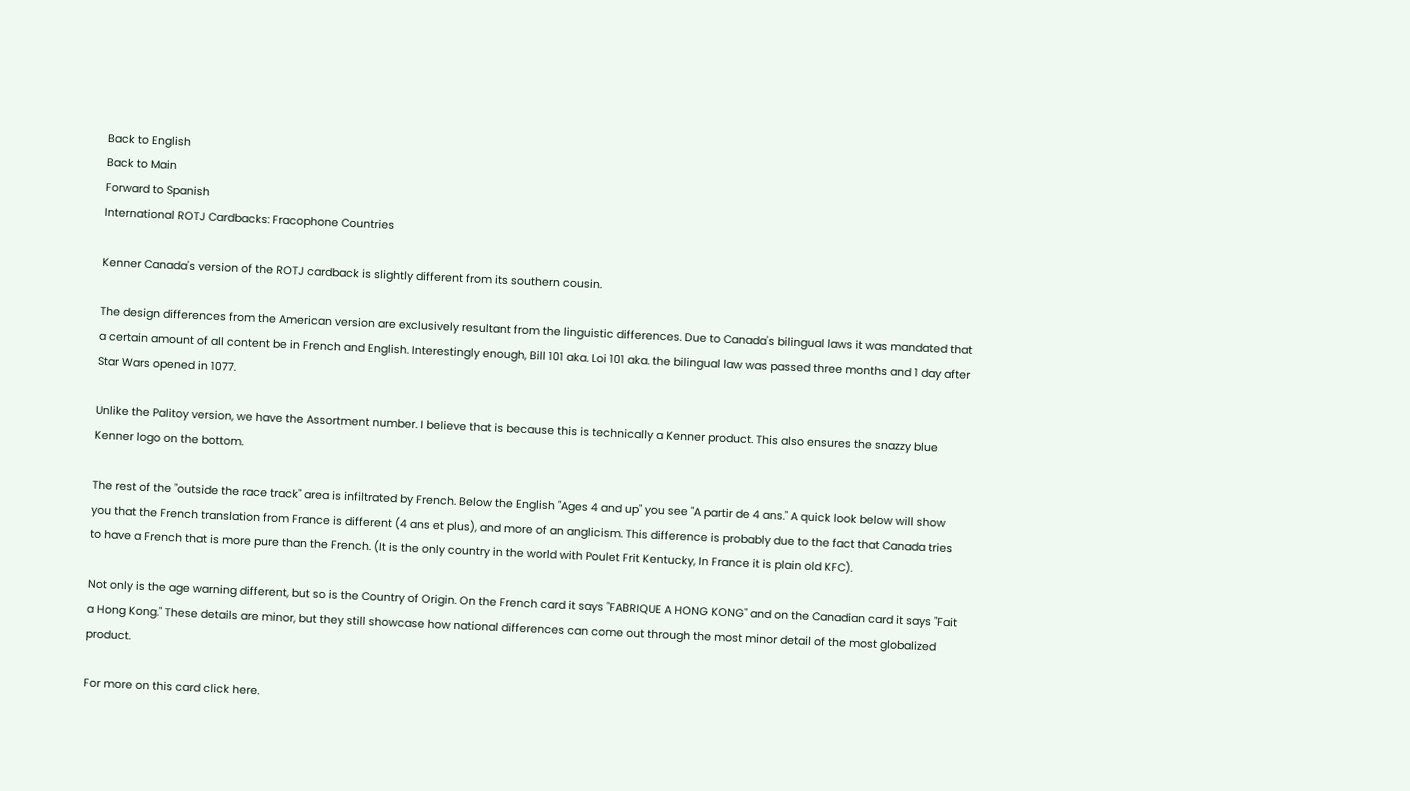Back to English
Back to Main
Forward to Spanish
International ROTJ Cardbacks: Fracophone Countries

Kenner Canada's version of the ROTJ cardback is slightly different from its southern cousin.

The design differences from the American version are exclusively resultant from the linguistic differences. Due to Canada's bilingual laws it was mandated that a certain amount of all content be in French and English. Interestingly enough, Bill 101 aka. Loi 101 aka. the bilingual law was passed three months and 1 day after Star Wars opened in 1077.

Unlike the Palitoy version, we have the Assortment number. I believe that is because this is technically a Kenner product. This also ensures the snazzy blue Kenner logo on the bottom.

The rest of the "outside the race track" area is infiltrated by French. Below the English "Ages 4 and up" you see "A partir de 4 ans." A quick look below will show you that the French translation from France is different (4 ans et plus), and more of an anglicism. This difference is probably due to the fact that Canada tries to have a French that is more pure than the French. (It is the only country in the world with Poulet Frit Kentucky, In France it is plain old KFC).

Not only is the age warning different, but so is the Country of Origin. On the French card it says "FABRIQUE A HONG KONG" and on the Canadian card it says "Fait a Hong Kong." These details are minor, but they still showcase how national differences can come out through the most minor detail of the most globalized product.

For more on this card click here.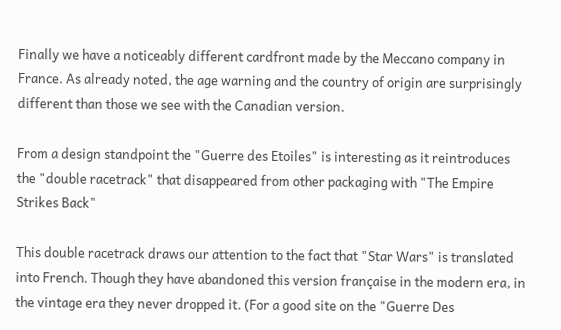Finally we have a noticeably different cardfront made by the Meccano company in France. As already noted, the age warning and the country of origin are surprisingly different than those we see with the Canadian version.

From a design standpoint the "Guerre des Etoiles" is interesting as it reintroduces the "double racetrack" that disappeared from other packaging with "The Empire Strikes Back"

This double racetrack draws our attention to the fact that "Star Wars" is translated into French. Though they have abandoned this version française in the modern era, in the vintage era they never dropped it. (For a good site on the "Guerre Des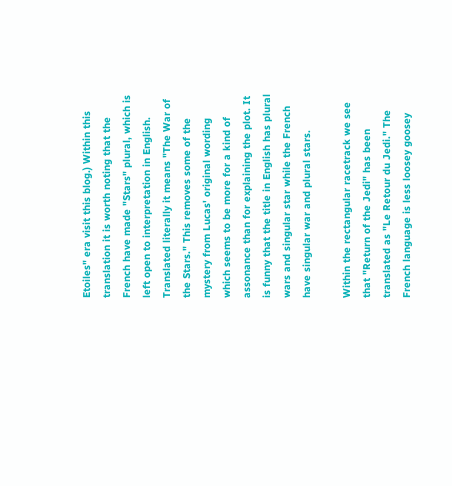Etoiles" era visit this blog.) Within this translation it is worth noting that the French have made "Stars" plural, which is left open to interpretation in English. Translated literally it means "The War of the Stars." This removes some of the mystery from Lucas' original wording which seems to be more for a kind of assonance than for explaining the plot. It is funny that the title in English has plural wars and singular star while the French have singular war and plural stars.

Within the rectangular racetrack we see that "Return of the Jedi" has been translated as "Le Retour du Jedi." The French language is less loosey goosey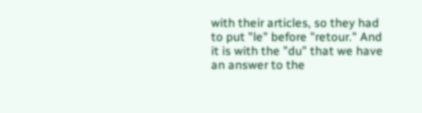with their articles, so they had to put "le" before "retour." And it is with the "du" that we have an answer to the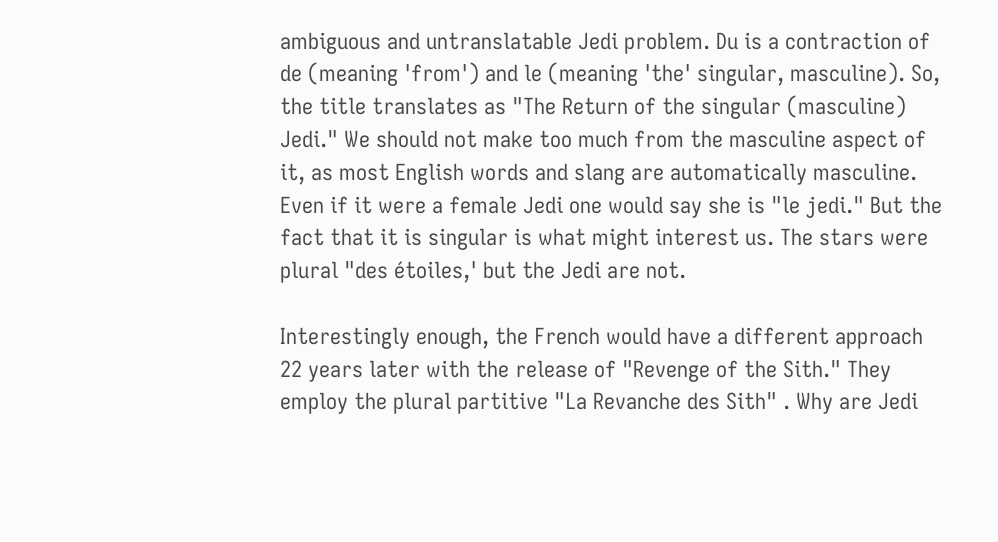ambiguous and untranslatable Jedi problem. Du is a contraction of de (meaning 'from') and le (meaning 'the' singular, masculine). So, the title translates as "The Return of the singular (masculine) Jedi." We should not make too much from the masculine aspect of it, as most English words and slang are automatically masculine. Even if it were a female Jedi one would say she is "le jedi." But the fact that it is singular is what might interest us. The stars were plural "des étoiles,' but the Jedi are not.

Interestingly enough, the French would have a different approach 22 years later with the release of "Revenge of the Sith." They employ the plural partitive "La Revanche des Sith" . Why are Jedi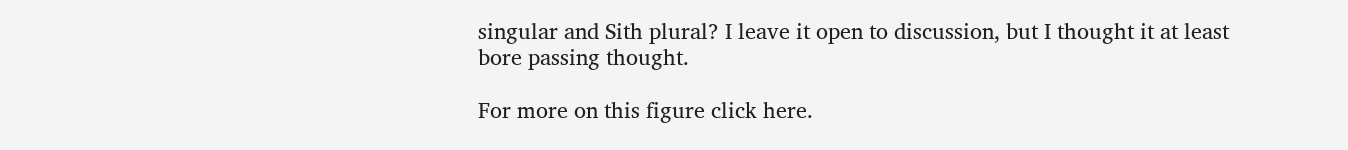singular and Sith plural? I leave it open to discussion, but I thought it at least bore passing thought.

For more on this figure click here.